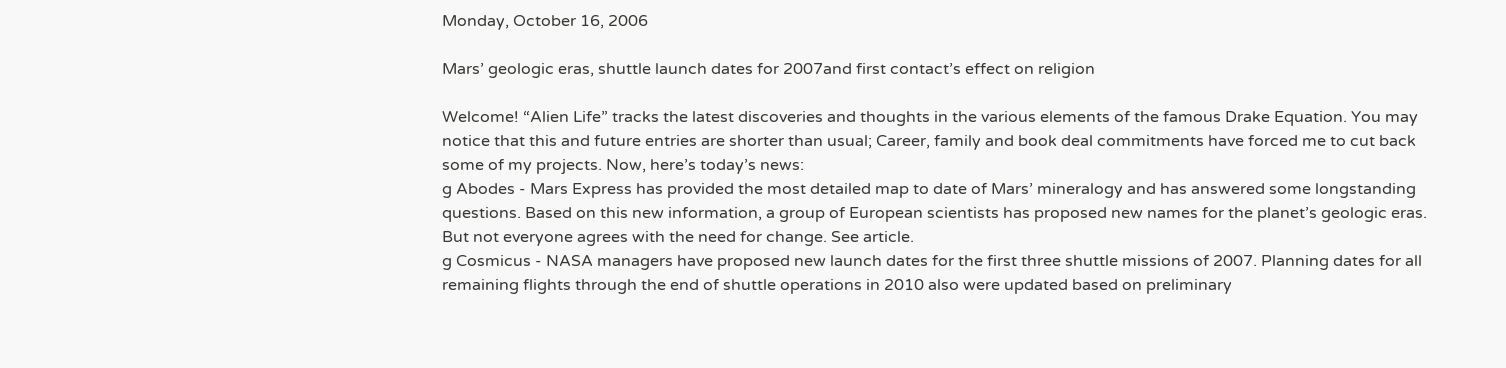Monday, October 16, 2006

Mars’ geologic eras, shuttle launch dates for 2007and first contact’s effect on religion

Welcome! “Alien Life” tracks the latest discoveries and thoughts in the various elements of the famous Drake Equation. You may notice that this and future entries are shorter than usual; Career, family and book deal commitments have forced me to cut back some of my projects. Now, here’s today’s news:
g Abodes - Mars Express has provided the most detailed map to date of Mars’ mineralogy and has answered some longstanding questions. Based on this new information, a group of European scientists has proposed new names for the planet’s geologic eras. But not everyone agrees with the need for change. See article.
g Cosmicus - NASA managers have proposed new launch dates for the first three shuttle missions of 2007. Planning dates for all remaining flights through the end of shuttle operations in 2010 also were updated based on preliminary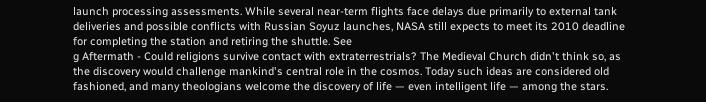launch processing assessments. While several near-term flights face delays due primarily to external tank deliveries and possible conflicts with Russian Soyuz launches, NASA still expects to meet its 2010 deadline for completing the station and retiring the shuttle. See
g Aftermath - Could religions survive contact with extraterrestrials? The Medieval Church didn't think so, as the discovery would challenge mankind's central role in the cosmos. Today such ideas are considered old fashioned, and many theologians welcome the discovery of life — even intelligent life — among the stars.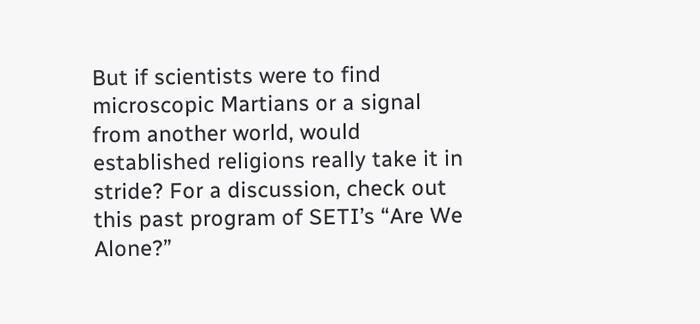But if scientists were to find microscopic Martians or a signal from another world, would established religions really take it in stride? For a discussion, check out this past program of SETI’s “Are We Alone?”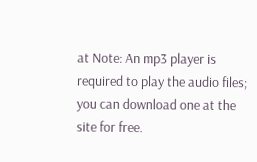at Note: An mp3 player is required to play the audio files; you can download one at the site for free.